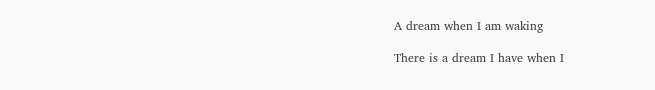A dream when I am waking

There is a dream I have when I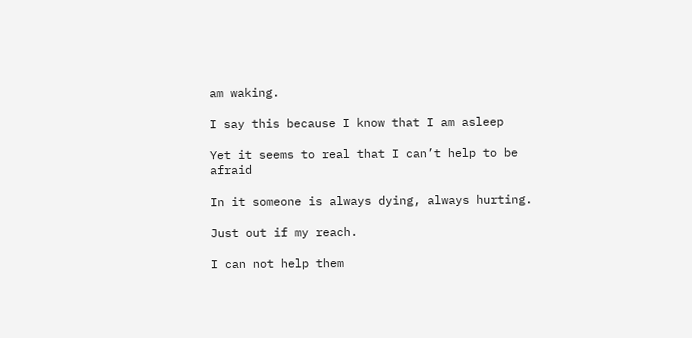am waking.

I say this because I know that I am asleep

Yet it seems to real that I can’t help to be afraid

In it someone is always dying, always hurting.

Just out if my reach.

I can not help them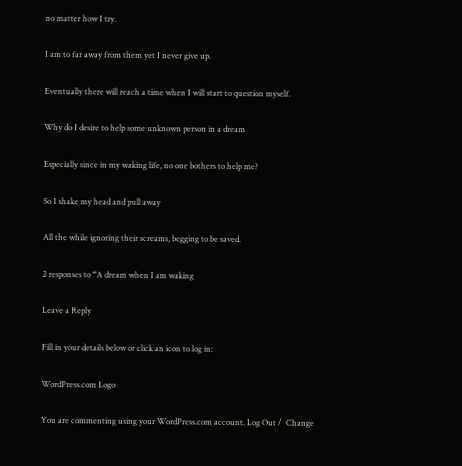no matter how I try.

I am to far away from them yet I never give up.

Eventually there will reach a time when I will start to question myself.

Why do I desire to help some unknown person in a dream

Especially since in my waking life, no one bothers to help me?

So I shake my head and pull away

All the while ignoring their screams, begging to be saved.

2 responses to “A dream when I am waking

Leave a Reply

Fill in your details below or click an icon to log in:

WordPress.com Logo

You are commenting using your WordPress.com account. Log Out /  Change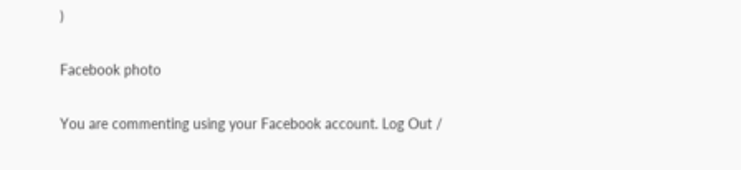)

Facebook photo

You are commenting using your Facebook account. Log Out /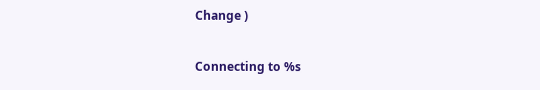Change )

Connecting to %s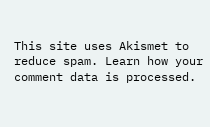This site uses Akismet to reduce spam. Learn how your comment data is processed.